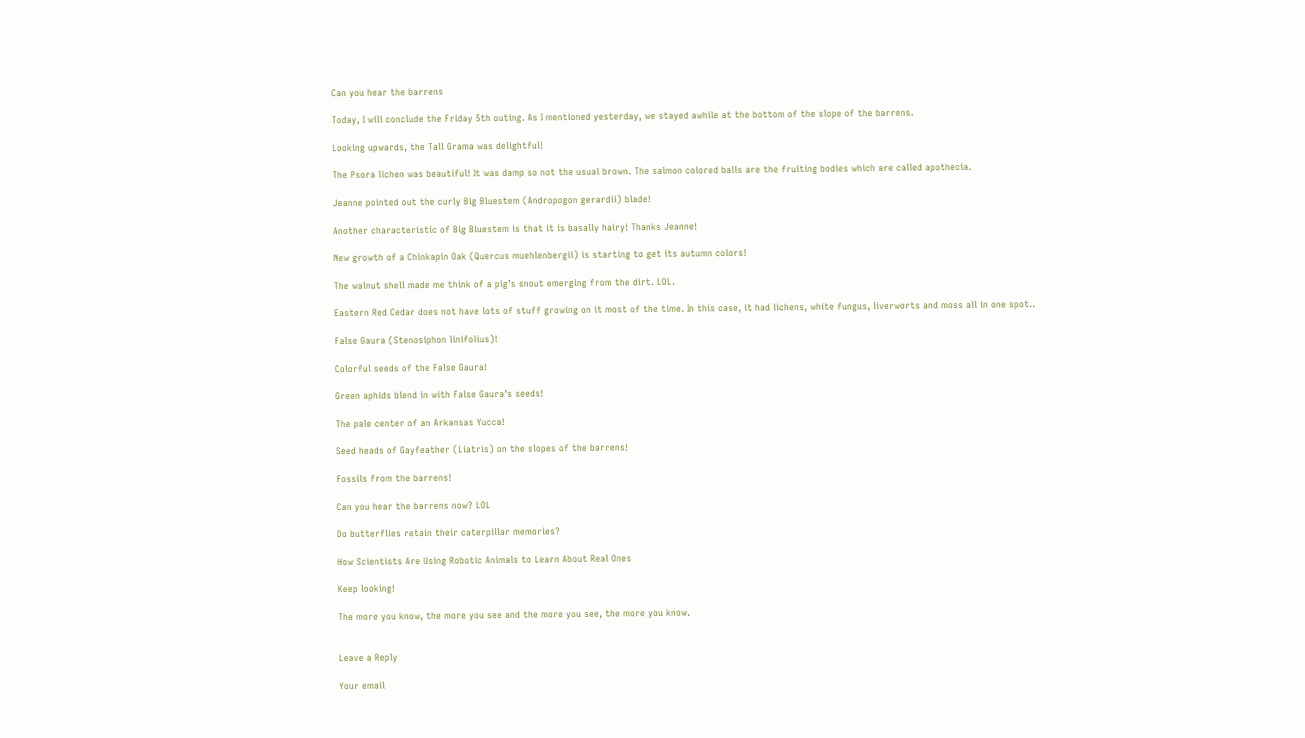Can you hear the barrens

Today, I will conclude the Friday 5th outing. As I mentioned yesterday, we stayed awhile at the bottom of the slope of the barrens.

Looking upwards, the Tall Grama was delightful!

The Psora lichen was beautiful! It was damp so not the usual brown. The salmon colored balls are the fruiting bodies which are called apothecia.

Jeanne pointed out the curly Big Bluestem (Andropogon gerardii) blade!

Another characteristic of Big Bluestem is that it is basally hairy! Thanks Jeanne!

New growth of a Chinkapin Oak (Quercus muehlenbergii) is starting to get its autumn colors!

The walnut shell made me think of a pig’s snout emerging from the dirt. LOL.

Eastern Red Cedar does not have lots of stuff growing on it most of the time. In this case, it had lichens, white fungus, liverworts and moss all in one spot..

False Gaura (Stenosiphon linifolius)!

Colorful seeds of the False Gaura!

Green aphids blend in with False Gaura’s seeds!

The pale center of an Arkansas Yucca!

Seed heads of Gayfeather (Liatris) on the slopes of the barrens!

Fossils from the barrens!

Can you hear the barrens now? LOL

Do butterflies retain their caterpillar memories?

How Scientists Are Using Robotic Animals to Learn About Real Ones

Keep looking!

The more you know, the more you see and the more you see, the more you know.


Leave a Reply

Your email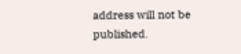address will not be published.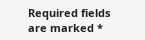Required fields are marked *